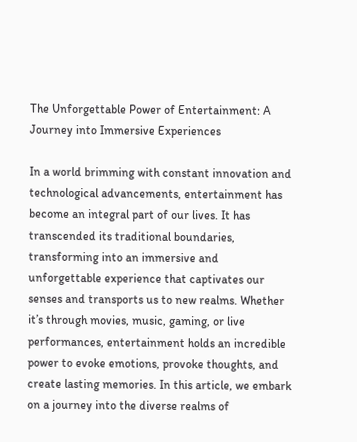The Unforgettable Power of Entertainment: A Journey into Immersive Experiences

In a world brimming with constant innovation and technological advancements, entertainment has become an integral part of our lives. It has transcended its traditional boundaries, transforming into an immersive and unforgettable experience that captivates our senses and transports us to new realms. Whether it’s through movies, music, gaming, or live performances, entertainment holds an incredible power to evoke emotions, provoke thoughts, and create lasting memories. In this article, we embark on a journey into the diverse realms of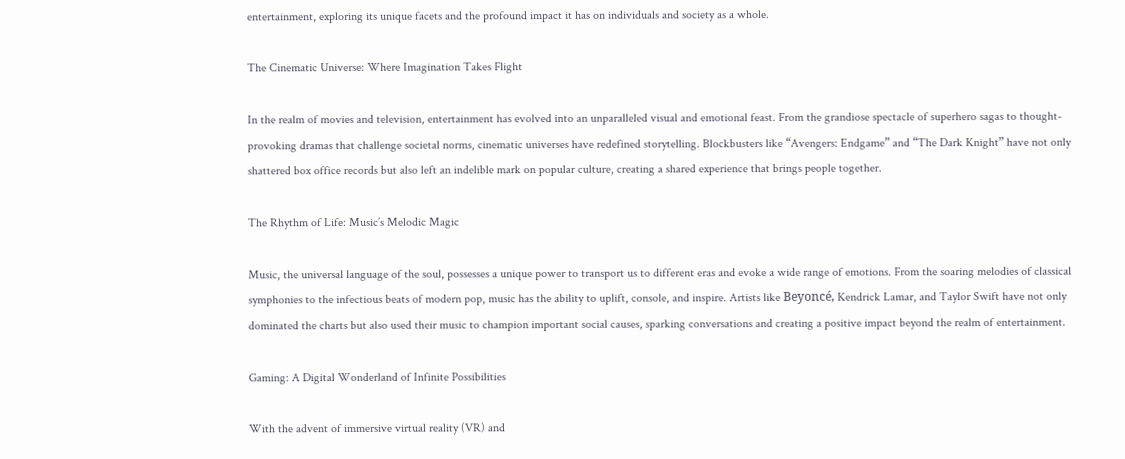entertainment, exploring its unique facets and the profound impact it has on individuals and society as a whole.

The Cinematic Universe: Where Imagination Takes Flight

In the realm of movies and television, entertainment has evolved into an unparalleled visual and emotional feast. From the grandiose spectacle of superhero sagas to thought-provoking dramas that challenge societal norms, cinematic universes have redefined storytelling. Blockbusters like “Avengers: Endgame” and “The Dark Knight” have not only shattered box office records but also left an indelible mark on popular culture, creating a shared experience that brings people together.

The Rhythm of Life: Music’s Melodic Magic

Music, the universal language of the soul, possesses a unique power to transport us to different eras and evoke a wide range of emotions. From the soaring melodies of classical symphonies to the infectious beats of modern pop, music has the ability to uplift, console, and inspire. Artists like Beyoncé, Kendrick Lamar, and Taylor Swift have not only dominated the charts but also used their music to champion important social causes, sparking conversations and creating a positive impact beyond the realm of entertainment.

Gaming: A Digital Wonderland of Infinite Possibilities

With the advent of immersive virtual reality (VR) and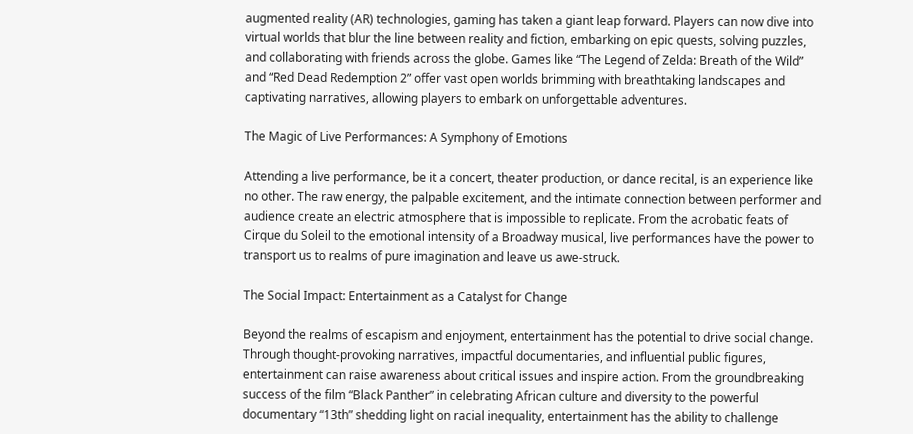augmented reality (AR) technologies, gaming has taken a giant leap forward. Players can now dive into virtual worlds that blur the line between reality and fiction, embarking on epic quests, solving puzzles, and collaborating with friends across the globe. Games like “The Legend of Zelda: Breath of the Wild” and “Red Dead Redemption 2” offer vast open worlds brimming with breathtaking landscapes and captivating narratives, allowing players to embark on unforgettable adventures.

The Magic of Live Performances: A Symphony of Emotions

Attending a live performance, be it a concert, theater production, or dance recital, is an experience like no other. The raw energy, the palpable excitement, and the intimate connection between performer and audience create an electric atmosphere that is impossible to replicate. From the acrobatic feats of Cirque du Soleil to the emotional intensity of a Broadway musical, live performances have the power to transport us to realms of pure imagination and leave us awe-struck.

The Social Impact: Entertainment as a Catalyst for Change

Beyond the realms of escapism and enjoyment, entertainment has the potential to drive social change. Through thought-provoking narratives, impactful documentaries, and influential public figures, entertainment can raise awareness about critical issues and inspire action. From the groundbreaking success of the film “Black Panther” in celebrating African culture and diversity to the powerful documentary “13th” shedding light on racial inequality, entertainment has the ability to challenge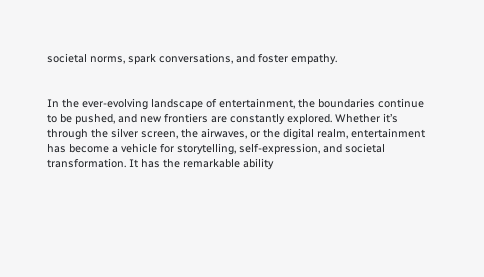societal norms, spark conversations, and foster empathy.


In the ever-evolving landscape of entertainment, the boundaries continue to be pushed, and new frontiers are constantly explored. Whether it’s through the silver screen, the airwaves, or the digital realm, entertainment has become a vehicle for storytelling, self-expression, and societal transformation. It has the remarkable ability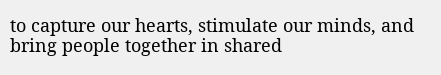to capture our hearts, stimulate our minds, and bring people together in shared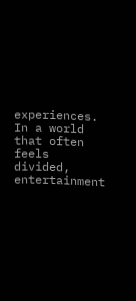experiences. In a world that often feels divided, entertainment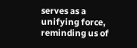serves as a unifying force, reminding us of